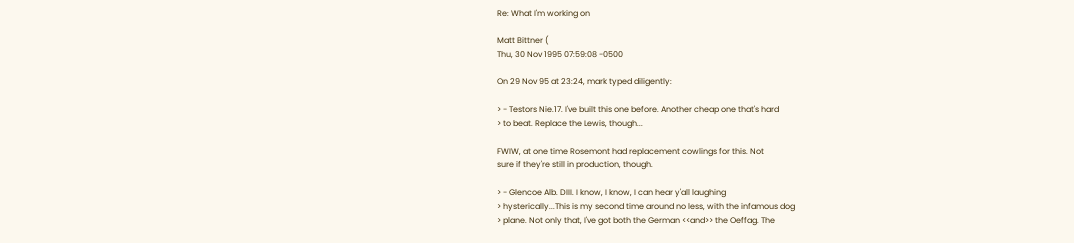Re: What I'm working on

Matt Bittner (
Thu, 30 Nov 1995 07:59:08 -0500

On 29 Nov 95 at 23:24, mark typed diligently:

> - Testors Nie.17. I've built this one before. Another cheap one that's hard
> to beat. Replace the Lewis, though...

FWIW, at one time Rosemont had replacement cowlings for this. Not
sure if they're still in production, though.

> - Glencoe Alb. DIII. I know, I know, I can hear y'all laughing
> hysterically...This is my second time around no less, with the infamous dog
> plane. Not only that, I've got both the German <<and>> the Oeffag. The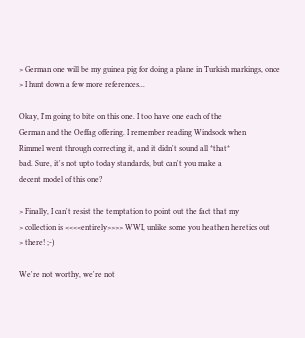> German one will be my guinea pig for doing a plane in Turkish markings, once
> I hunt down a few more references...

Okay, I'm going to bite on this one. I too have one each of the
German and the Oeffag offering. I remember reading Windsock when
Rimmel went through correcting it, and it didn't sound all *that*
bad. Sure, it's not upto today standards, but can't you make a
decent model of this one?

> Finally, I can't resist the temptation to point out the fact that my
> collection is <<<<entirely>>>> WWI, unlike some you heathen heretics out
> there! ;-)

We're not worthy, we're not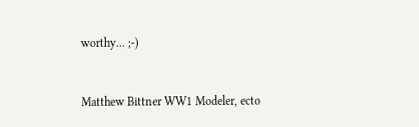worthy... ;-)


Matthew Bittner WW1 Modeler, ecto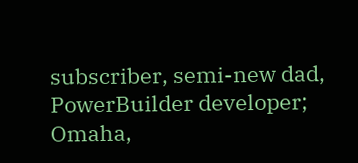subscriber, semi-new dad, PowerBuilder developer; Omaha,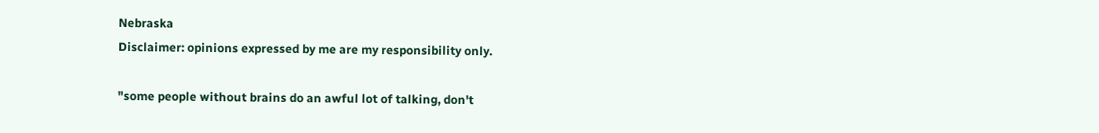Nebraska
Disclaimer: opinions expressed by me are my responsibility only.

"some people without brains do an awful lot of talking, don't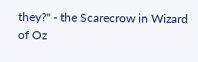they?" - the Scarecrow in Wizard of Oz